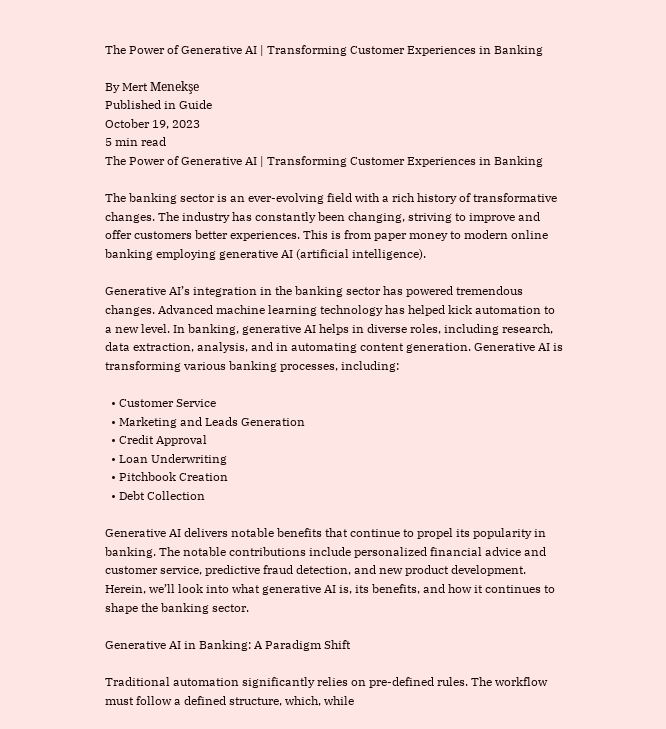The Power of Generative AI | Transforming Customer Experiences in Banking

By Mert Menekşe
Published in Guide
October 19, 2023
5 min read
The Power of Generative AI | Transforming Customer Experiences in Banking

The banking sector is an ever-evolving field with a rich history of transformative changes. The industry has constantly been changing, striving to improve and offer customers better experiences. This is from paper money to modern online banking employing generative AI (artificial intelligence).

Generative AI’s integration in the banking sector has powered tremendous changes. Advanced machine learning technology has helped kick automation to a new level. In banking, generative AI helps in diverse roles, including research, data extraction, analysis, and in automating content generation. Generative AI is transforming various banking processes, including:

  • Customer Service
  • Marketing and Leads Generation
  • Credit Approval
  • Loan Underwriting
  • Pitchbook Creation
  • Debt Collection

Generative AI delivers notable benefits that continue to propel its popularity in banking. The notable contributions include personalized financial advice and customer service, predictive fraud detection, and new product development. Herein, we’ll look into what generative AI is, its benefits, and how it continues to shape the banking sector.

Generative AI in Banking: A Paradigm Shift

Traditional automation significantly relies on pre-defined rules. The workflow must follow a defined structure, which, while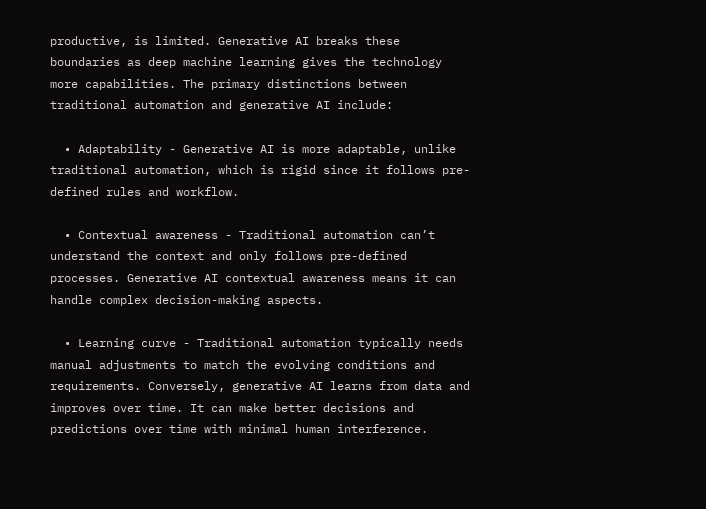productive, is limited. Generative AI breaks these boundaries as deep machine learning gives the technology more capabilities. The primary distinctions between traditional automation and generative AI include:

  • Adaptability - Generative AI is more adaptable, unlike traditional automation, which is rigid since it follows pre-defined rules and workflow.

  • Contextual awareness - Traditional automation can’t understand the context and only follows pre-defined processes. Generative AI contextual awareness means it can handle complex decision-making aspects.

  • Learning curve - Traditional automation typically needs manual adjustments to match the evolving conditions and requirements. Conversely, generative AI learns from data and improves over time. It can make better decisions and predictions over time with minimal human interference.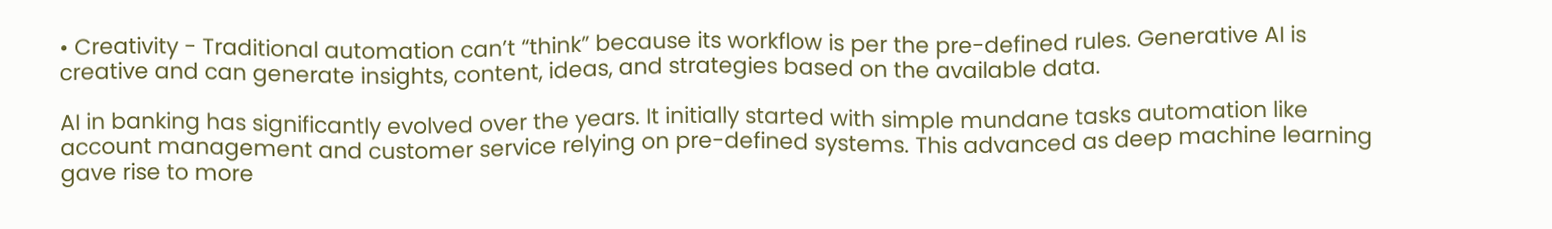• Creativity - Traditional automation can’t “think” because its workflow is per the pre-defined rules. Generative AI is creative and can generate insights, content, ideas, and strategies based on the available data.

AI in banking has significantly evolved over the years. It initially started with simple mundane tasks automation like account management and customer service relying on pre-defined systems. This advanced as deep machine learning gave rise to more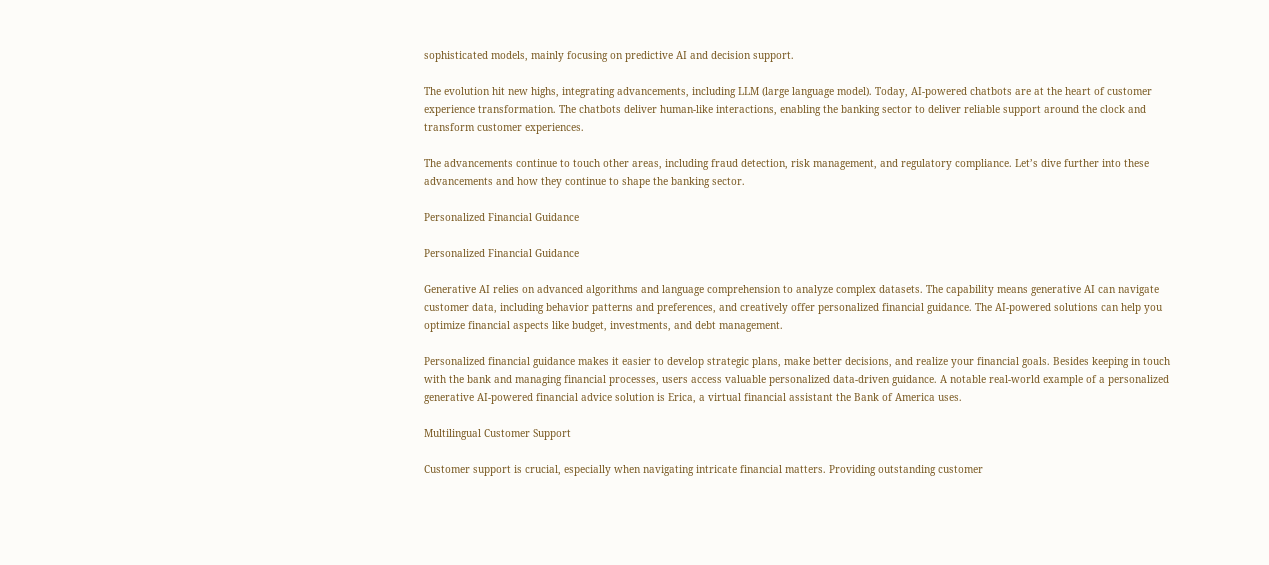sophisticated models, mainly focusing on predictive AI and decision support.

The evolution hit new highs, integrating advancements, including LLM (large language model). Today, AI-powered chatbots are at the heart of customer experience transformation. The chatbots deliver human-like interactions, enabling the banking sector to deliver reliable support around the clock and transform customer experiences.

The advancements continue to touch other areas, including fraud detection, risk management, and regulatory compliance. Let’s dive further into these advancements and how they continue to shape the banking sector.

Personalized Financial Guidance

Personalized Financial Guidance

Generative AI relies on advanced algorithms and language comprehension to analyze complex datasets. The capability means generative AI can navigate customer data, including behavior patterns and preferences, and creatively offer personalized financial guidance. The AI-powered solutions can help you optimize financial aspects like budget, investments, and debt management.

Personalized financial guidance makes it easier to develop strategic plans, make better decisions, and realize your financial goals. Besides keeping in touch with the bank and managing financial processes, users access valuable personalized data-driven guidance. A notable real-world example of a personalized generative AI-powered financial advice solution is Erica, a virtual financial assistant the Bank of America uses.

Multilingual Customer Support

Customer support is crucial, especially when navigating intricate financial matters. Providing outstanding customer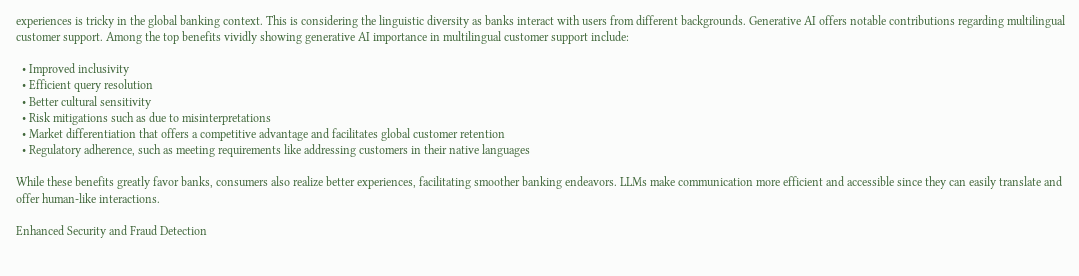experiences is tricky in the global banking context. This is considering the linguistic diversity as banks interact with users from different backgrounds. Generative AI offers notable contributions regarding multilingual customer support. Among the top benefits vividly showing generative AI importance in multilingual customer support include:

  • Improved inclusivity
  • Efficient query resolution
  • Better cultural sensitivity
  • Risk mitigations such as due to misinterpretations
  • Market differentiation that offers a competitive advantage and facilitates global customer retention
  • Regulatory adherence, such as meeting requirements like addressing customers in their native languages

While these benefits greatly favor banks, consumers also realize better experiences, facilitating smoother banking endeavors. LLMs make communication more efficient and accessible since they can easily translate and offer human-like interactions.

Enhanced Security and Fraud Detection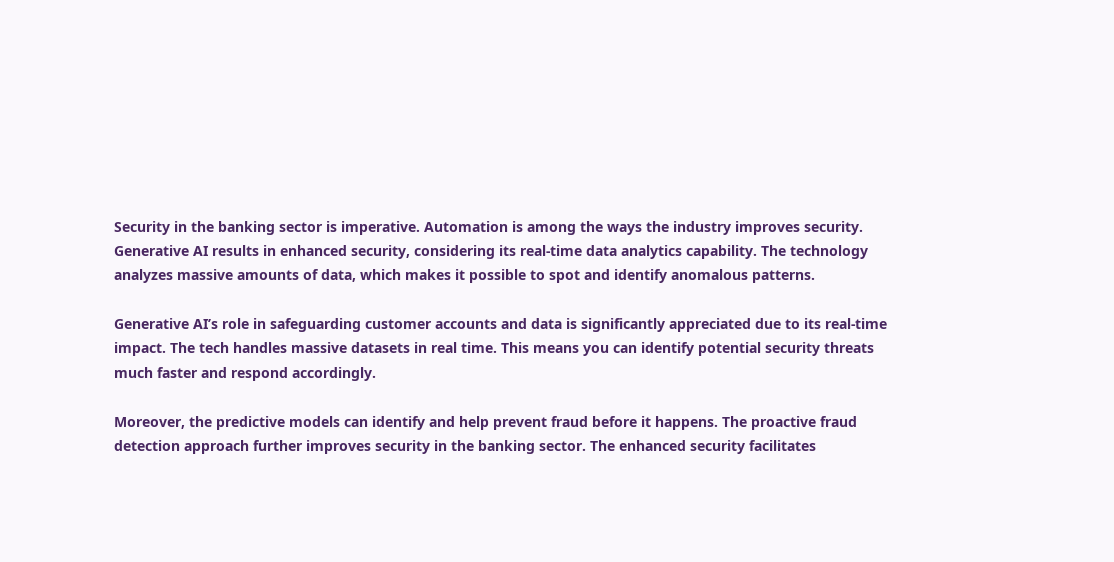Security in the banking sector is imperative. Automation is among the ways the industry improves security. Generative AI results in enhanced security, considering its real-time data analytics capability. The technology analyzes massive amounts of data, which makes it possible to spot and identify anomalous patterns.

Generative AI’s role in safeguarding customer accounts and data is significantly appreciated due to its real-time impact. The tech handles massive datasets in real time. This means you can identify potential security threats much faster and respond accordingly.

Moreover, the predictive models can identify and help prevent fraud before it happens. The proactive fraud detection approach further improves security in the banking sector. The enhanced security facilitates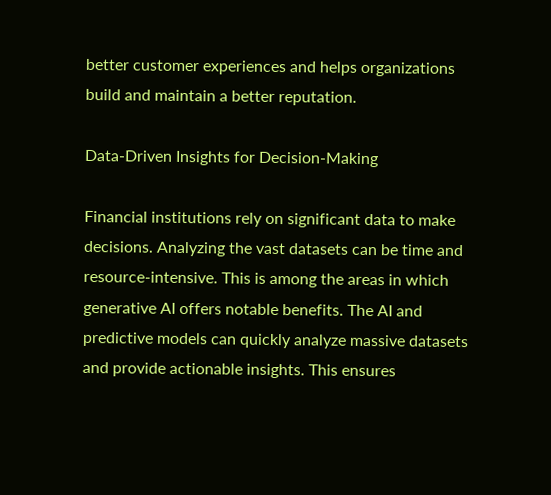better customer experiences and helps organizations build and maintain a better reputation.

Data-Driven Insights for Decision-Making

Financial institutions rely on significant data to make decisions. Analyzing the vast datasets can be time and resource-intensive. This is among the areas in which generative AI offers notable benefits. The AI and predictive models can quickly analyze massive datasets and provide actionable insights. This ensures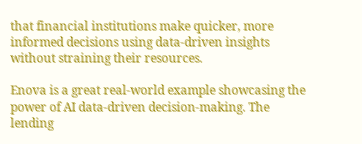that financial institutions make quicker, more informed decisions using data-driven insights without straining their resources.

Enova is a great real-world example showcasing the power of AI data-driven decision-making. The lending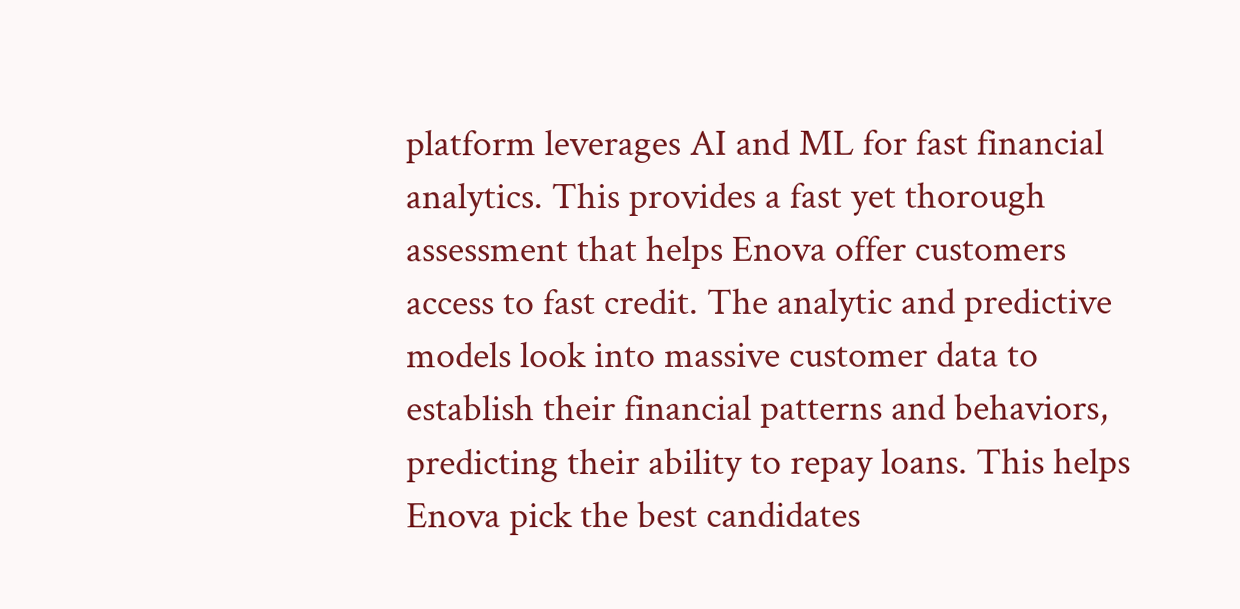platform leverages AI and ML for fast financial analytics. This provides a fast yet thorough assessment that helps Enova offer customers access to fast credit. The analytic and predictive models look into massive customer data to establish their financial patterns and behaviors, predicting their ability to repay loans. This helps Enova pick the best candidates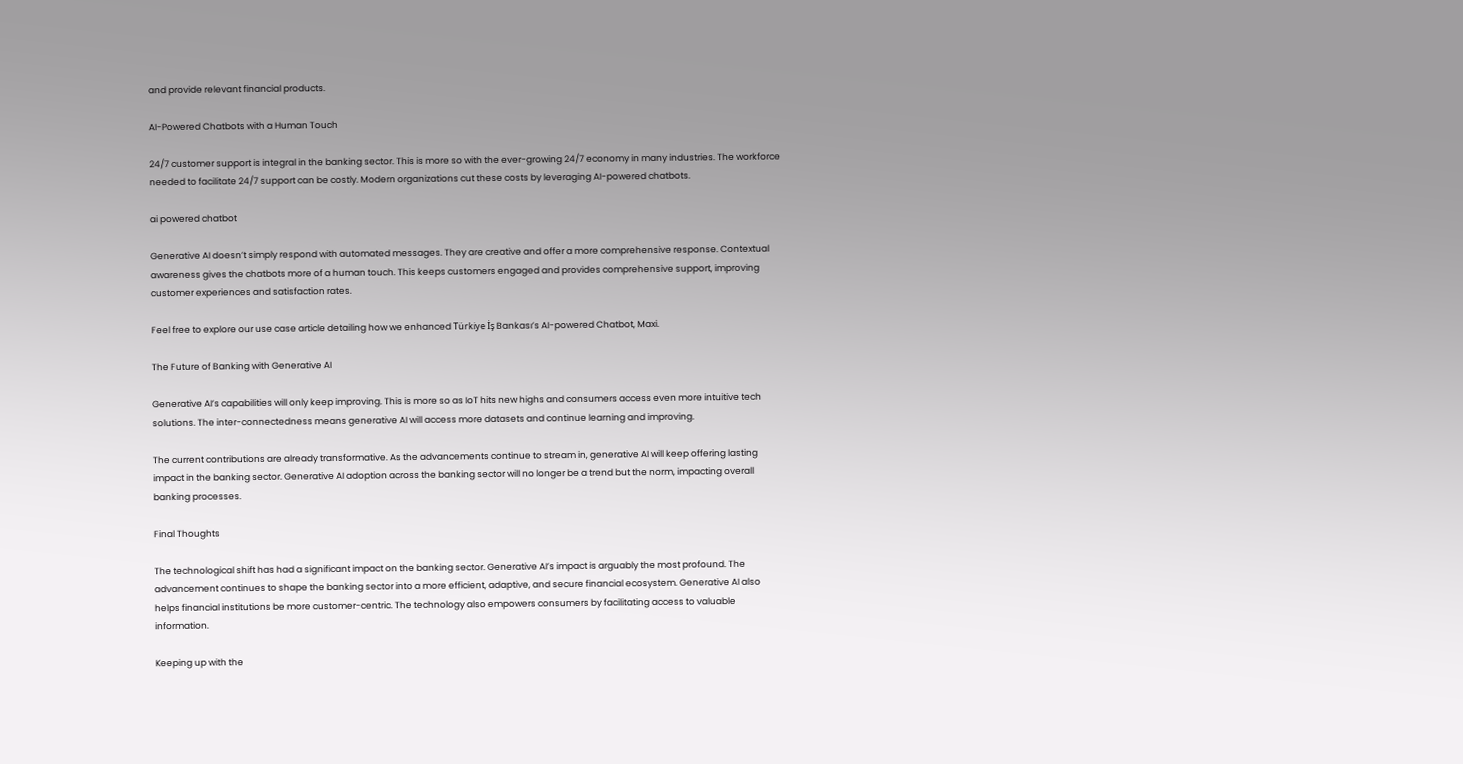and provide relevant financial products.

AI-Powered Chatbots with a Human Touch

24/7 customer support is integral in the banking sector. This is more so with the ever-growing 24/7 economy in many industries. The workforce needed to facilitate 24/7 support can be costly. Modern organizations cut these costs by leveraging AI-powered chatbots.

ai powered chatbot

Generative AI doesn’t simply respond with automated messages. They are creative and offer a more comprehensive response. Contextual awareness gives the chatbots more of a human touch. This keeps customers engaged and provides comprehensive support, improving customer experiences and satisfaction rates.

Feel free to explore our use case article detailing how we enhanced Türkiye İş Bankası’s AI-powered Chatbot, Maxi.

The Future of Banking with Generative AI

Generative AI’s capabilities will only keep improving. This is more so as IoT hits new highs and consumers access even more intuitive tech solutions. The inter-connectedness means generative AI will access more datasets and continue learning and improving.

The current contributions are already transformative. As the advancements continue to stream in, generative AI will keep offering lasting impact in the banking sector. Generative AI adoption across the banking sector will no longer be a trend but the norm, impacting overall banking processes.

Final Thoughts

The technological shift has had a significant impact on the banking sector. Generative AI’s impact is arguably the most profound. The advancement continues to shape the banking sector into a more efficient, adaptive, and secure financial ecosystem. Generative AI also helps financial institutions be more customer-centric. The technology also empowers consumers by facilitating access to valuable information.

Keeping up with the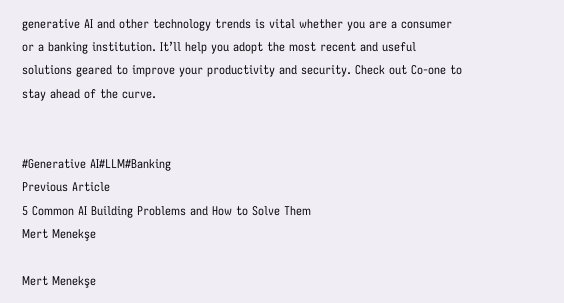generative AI and other technology trends is vital whether you are a consumer or a banking institution. It’ll help you adopt the most recent and useful solutions geared to improve your productivity and security. Check out Co-one to stay ahead of the curve.


#Generative AI#LLM#Banking
Previous Article
5 Common AI Building Problems and How to Solve Them
Mert Menekşe

Mert Menekşe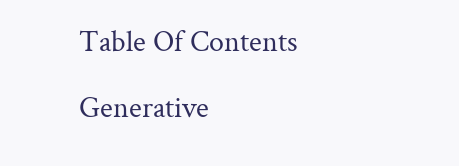Table Of Contents

Generative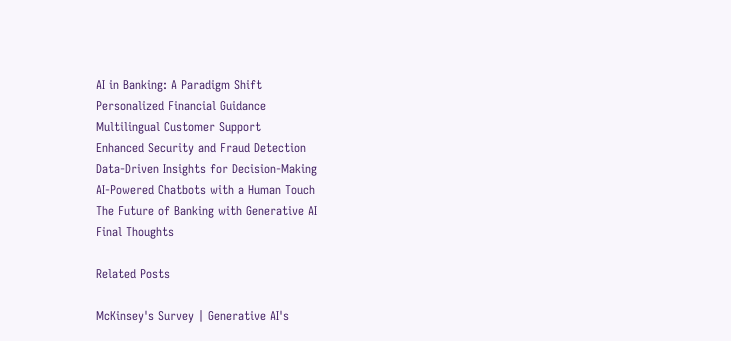AI in Banking: A Paradigm Shift
Personalized Financial Guidance
Multilingual Customer Support
Enhanced Security and Fraud Detection
Data-Driven Insights for Decision-Making
AI-Powered Chatbots with a Human Touch
The Future of Banking with Generative AI
Final Thoughts

Related Posts

McKinsey's Survey | Generative AI's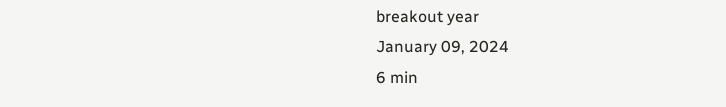breakout year
January 09, 2024
6 min